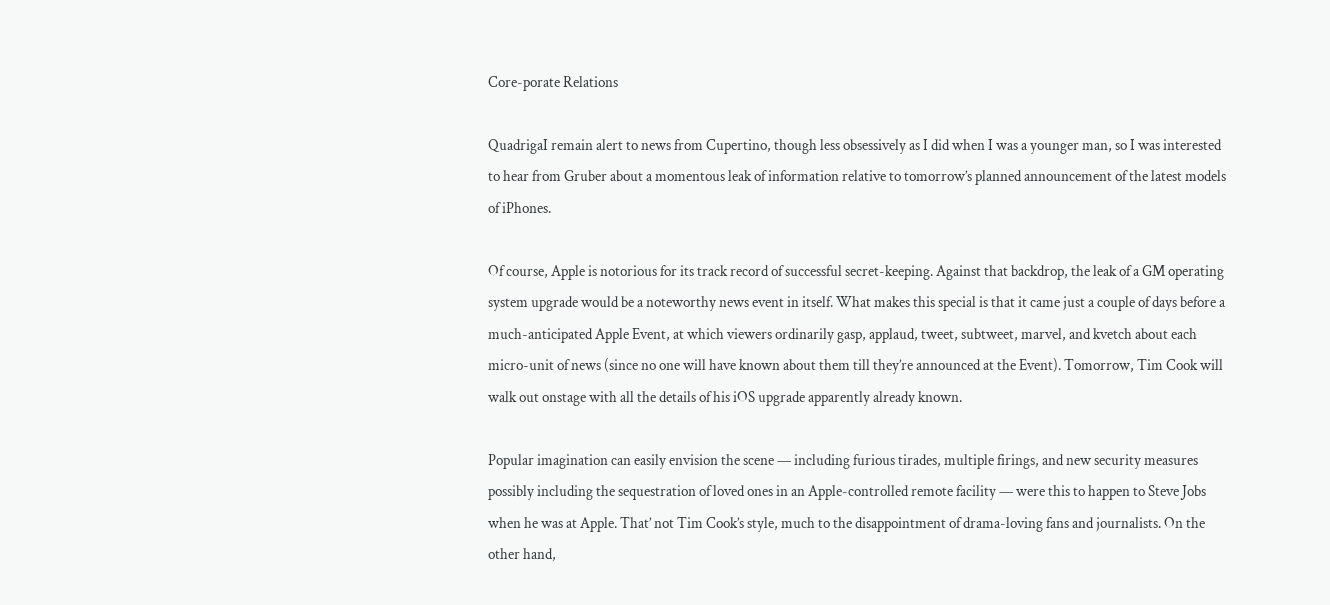Core-porate Relations

QuadrigaI remain alert to news from Cupertino, though less obsessively as I did when I was a younger man, so I was interested to hear from Gruber about a momentous leak of information relative to tomorrow’s planned announcement of the latest models of iPhones.

Of course, Apple is notorious for its track record of successful secret-keeping. Against that backdrop, the leak of a GM operating system upgrade would be a noteworthy news event in itself. What makes this special is that it came just a couple of days before a much-anticipated Apple Event, at which viewers ordinarily gasp, applaud, tweet, subtweet, marvel, and kvetch about each micro-unit of news (since no one will have known about them till they’re announced at the Event). Tomorrow, Tim Cook will walk out onstage with all the details of his iOS upgrade apparently already known.

Popular imagination can easily envision the scene — including furious tirades, multiple firings, and new security measures possibly including the sequestration of loved ones in an Apple-controlled remote facility — were this to happen to Steve Jobs when he was at Apple. That’ not Tim Cook’s style, much to the disappointment of drama-loving fans and journalists. On the other hand,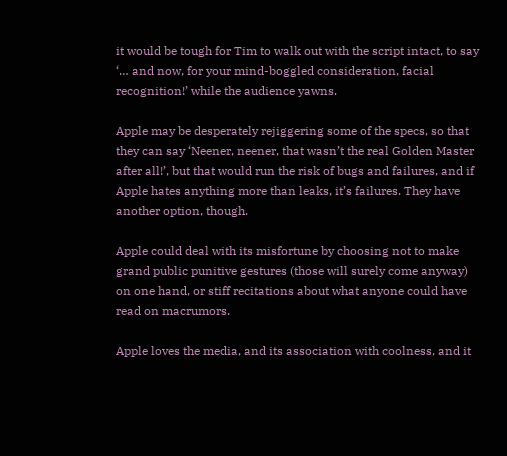it would be tough for Tim to walk out with the script intact, to say ‘… and now, for your mind-boggled consideration, facial recognition!’ while the audience yawns.

Apple may be desperately rejiggering some of the specs, so that they can say ‘Neener, neener, that wasn’t the real Golden Master after all!’, but that would run the risk of bugs and failures, and if Apple hates anything more than leaks, it’s failures. They have another option, though.

Apple could deal with its misfortune by choosing not to make grand public punitive gestures (those will surely come anyway) on one hand, or stiff recitations about what anyone could have read on macrumors.

Apple loves the media, and its association with coolness, and it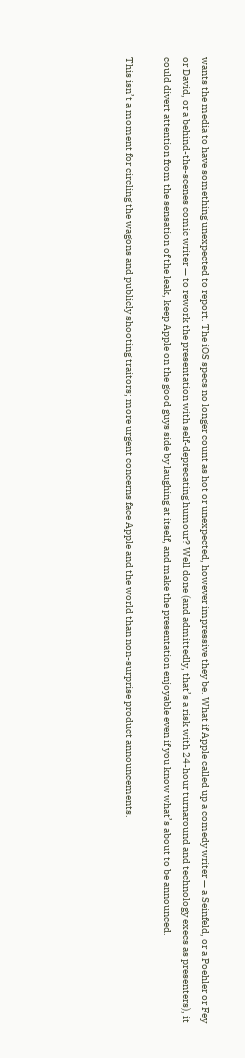wants the media to have something unexpected to report. The iOS specs no longer count as hot or unexpected, however impressive they be. What if Apple called up a comedy writer — a Seinfeld, or a Poehler or Fey or David, or a behind-the-scenes comic writer — to rework the presentation with self-deprecating humour? Well done (and admittedly, that’s a risk with 24-hour turnaround and technology execs as presenters), it could divert attention from the sensation of the leak, keep Apple on the good guys side by laughing at itself, and make the presentation enjoyable even if you know what’s about to be announced.

This isn’t a moment for circling the wagons and publicly shooting traitors; more urgent concerns face Apple and the world than non-surprise product announcements.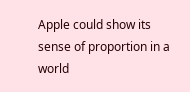Apple could show its sense of proportion in a world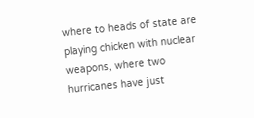where to heads of state are playing chicken with nuclear weapons, where two hurricanes have just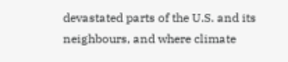devastated parts of the U.S. and its neighbours, and where climate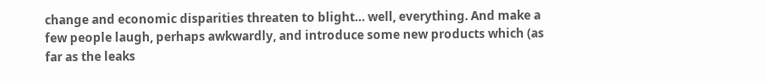change and economic disparities threaten to blight… well, everything. And make a few people laugh, perhaps awkwardly, and introduce some new products which (as far as the leaks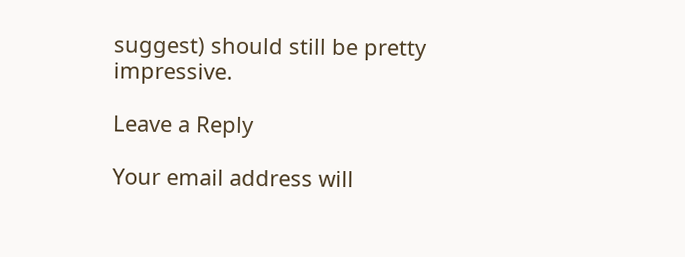suggest) should still be pretty impressive.

Leave a Reply

Your email address will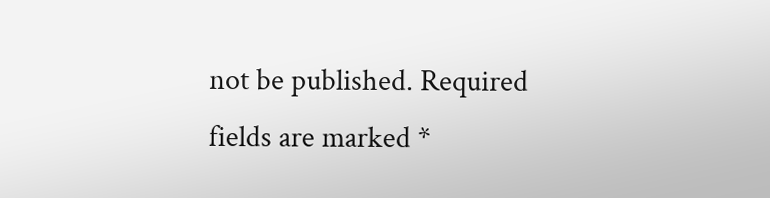not be published. Required fields are marked *